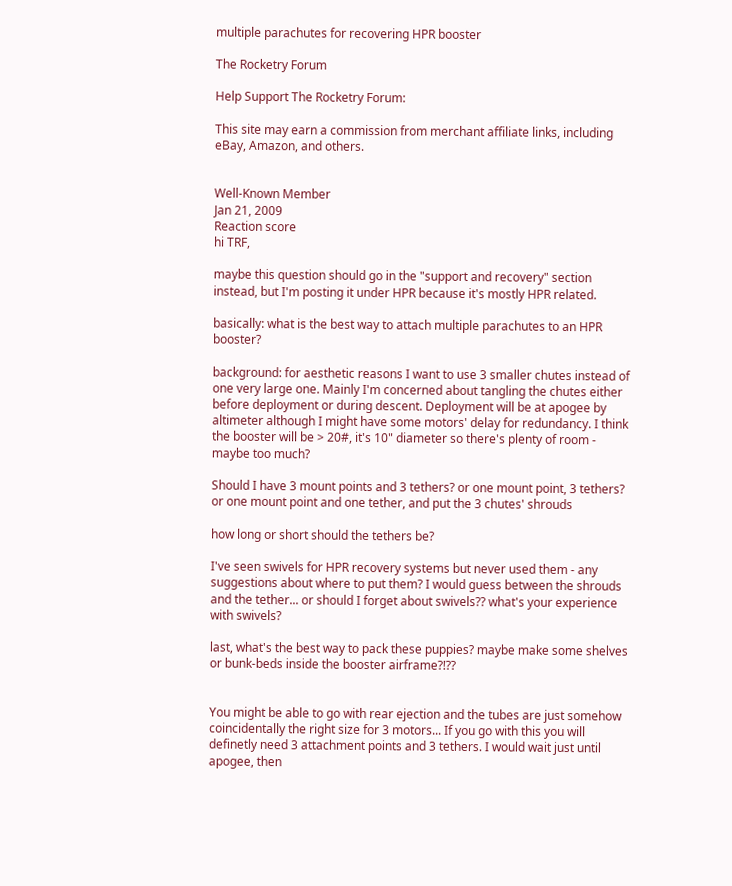multiple parachutes for recovering HPR booster

The Rocketry Forum

Help Support The Rocketry Forum:

This site may earn a commission from merchant affiliate links, including eBay, Amazon, and others.


Well-Known Member
Jan 21, 2009
Reaction score
hi TRF,

maybe this question should go in the "support and recovery" section instead, but I'm posting it under HPR because it's mostly HPR related.

basically: what is the best way to attach multiple parachutes to an HPR booster?

background: for aesthetic reasons I want to use 3 smaller chutes instead of one very large one. Mainly I'm concerned about tangling the chutes either before deployment or during descent. Deployment will be at apogee by altimeter although I might have some motors' delay for redundancy. I think the booster will be > 20#, it's 10" diameter so there's plenty of room - maybe too much?

Should I have 3 mount points and 3 tethers? or one mount point, 3 tethers? or one mount point and one tether, and put the 3 chutes' shrouds

how long or short should the tethers be?

I've seen swivels for HPR recovery systems but never used them - any suggestions about where to put them? I would guess between the shrouds and the tether... or should I forget about swivels?? what's your experience with swivels?

last, what's the best way to pack these puppies? maybe make some shelves or bunk-beds inside the booster airframe?!??


You might be able to go with rear ejection and the tubes are just somehow coincidentally the right size for 3 motors... If you go with this you will definetly need 3 attachment points and 3 tethers. I would wait just until apogee, then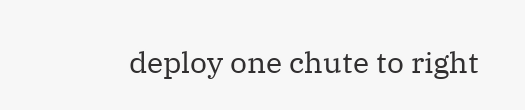deploy one chute to right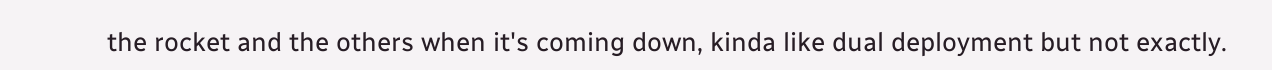the rocket and the others when it's coming down, kinda like dual deployment but not exactly.